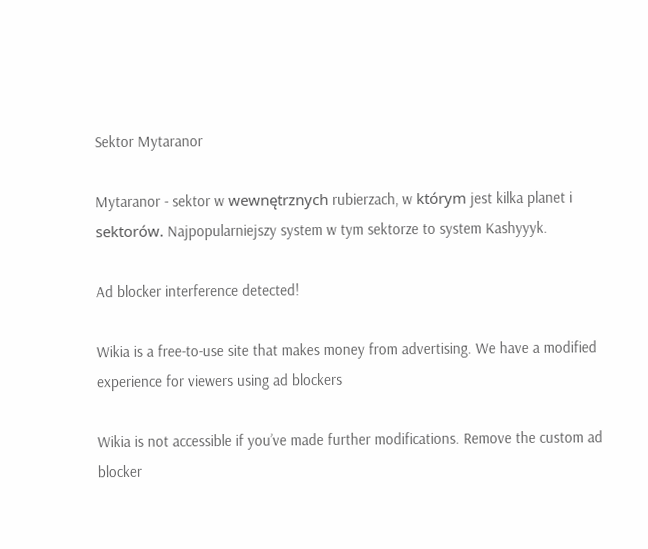Sektor Mytaranor

Mytaranor - sektor w wewnętrznych rubierzach, w którym jest kilka planet i sektorów. Najpopularniejszy system w tym sektorze to system Kashyyyk.

Ad blocker interference detected!

Wikia is a free-to-use site that makes money from advertising. We have a modified experience for viewers using ad blockers

Wikia is not accessible if you’ve made further modifications. Remove the custom ad blocker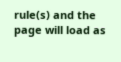rule(s) and the page will load as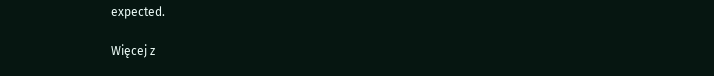expected.

Więcej z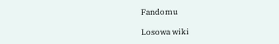Fandomu

Losowa wiki